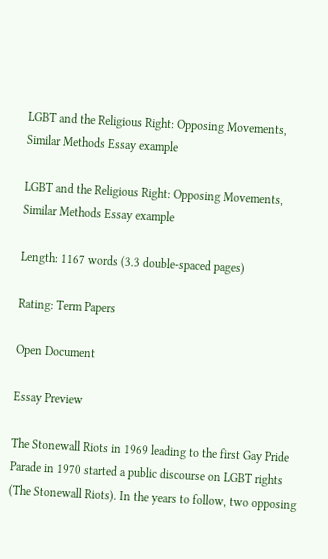LGBT and the Religious Right: Opposing Movements, Similar Methods Essay example

LGBT and the Religious Right: Opposing Movements, Similar Methods Essay example

Length: 1167 words (3.3 double-spaced pages)

Rating: Term Papers

Open Document

Essay Preview

The Stonewall Riots in 1969 leading to the first Gay Pride Parade in 1970 started a public discourse on LGBT rights (The Stonewall Riots). In the years to follow, two opposing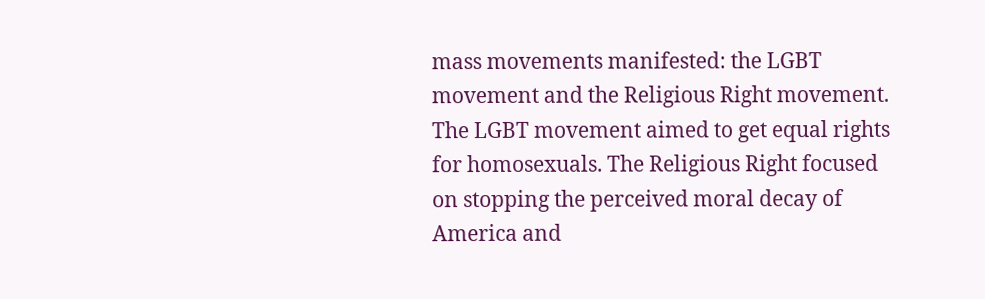mass movements manifested: the LGBT movement and the Religious Right movement. The LGBT movement aimed to get equal rights for homosexuals. The Religious Right focused on stopping the perceived moral decay of America and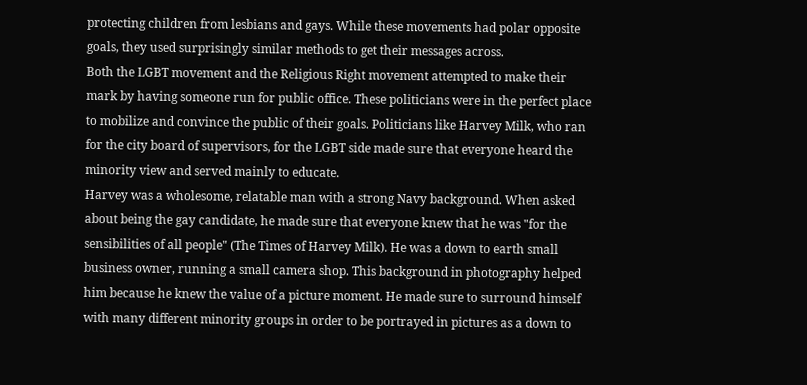protecting children from lesbians and gays. While these movements had polar opposite goals, they used surprisingly similar methods to get their messages across.
Both the LGBT movement and the Religious Right movement attempted to make their mark by having someone run for public office. These politicians were in the perfect place to mobilize and convince the public of their goals. Politicians like Harvey Milk, who ran for the city board of supervisors, for the LGBT side made sure that everyone heard the minority view and served mainly to educate.
Harvey was a wholesome, relatable man with a strong Navy background. When asked about being the gay candidate, he made sure that everyone knew that he was "for the sensibilities of all people" (The Times of Harvey Milk). He was a down to earth small business owner, running a small camera shop. This background in photography helped him because he knew the value of a picture moment. He made sure to surround himself with many different minority groups in order to be portrayed in pictures as a down to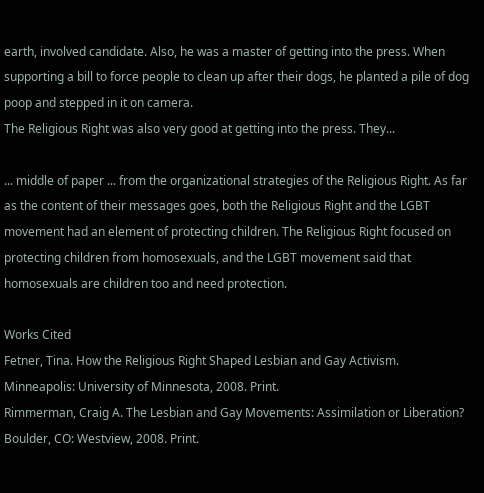earth, involved candidate. Also, he was a master of getting into the press. When supporting a bill to force people to clean up after their dogs, he planted a pile of dog poop and stepped in it on camera.
The Religious Right was also very good at getting into the press. They...

... middle of paper ... from the organizational strategies of the Religious Right. As far as the content of their messages goes, both the Religious Right and the LGBT movement had an element of protecting children. The Religious Right focused on protecting children from homosexuals, and the LGBT movement said that homosexuals are children too and need protection.

Works Cited
Fetner, Tina. How the Religious Right Shaped Lesbian and Gay Activism. Minneapolis: University of Minnesota, 2008. Print.
Rimmerman, Craig A. The Lesbian and Gay Movements: Assimilation or Liberation? Boulder, CO: Westview, 2008. Print.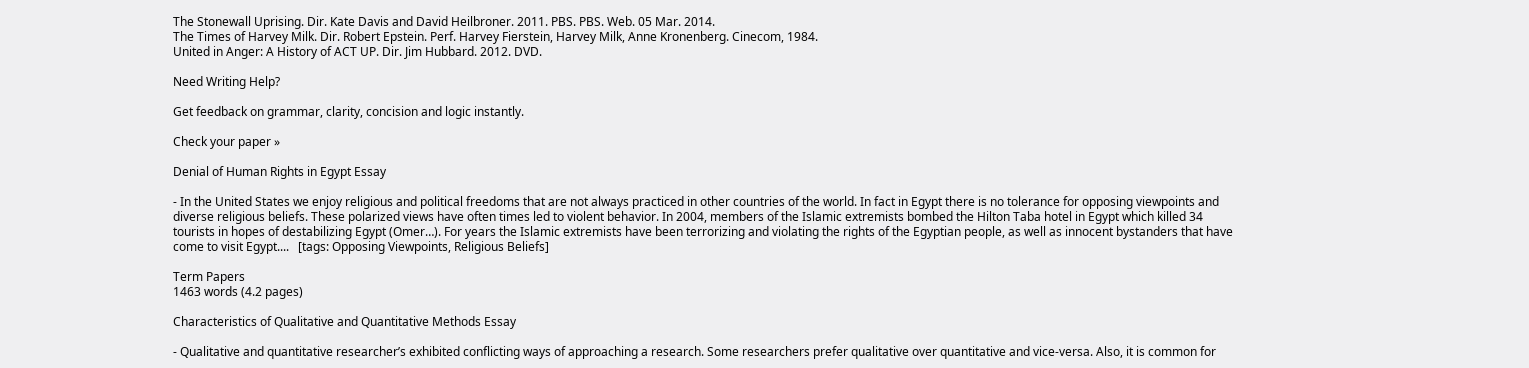The Stonewall Uprising. Dir. Kate Davis and David Heilbroner. 2011. PBS. PBS. Web. 05 Mar. 2014.
The Times of Harvey Milk. Dir. Robert Epstein. Perf. Harvey Fierstein, Harvey Milk, Anne Kronenberg. Cinecom, 1984.
United in Anger: A History of ACT UP. Dir. Jim Hubbard. 2012. DVD.

Need Writing Help?

Get feedback on grammar, clarity, concision and logic instantly.

Check your paper »

Denial of Human Rights in Egypt Essay

- In the United States we enjoy religious and political freedoms that are not always practiced in other countries of the world. In fact in Egypt there is no tolerance for opposing viewpoints and diverse religious beliefs. These polarized views have often times led to violent behavior. In 2004, members of the Islamic extremists bombed the Hilton Taba hotel in Egypt which killed 34 tourists in hopes of destabilizing Egypt (Omer…). For years the Islamic extremists have been terrorizing and violating the rights of the Egyptian people, as well as innocent bystanders that have come to visit Egypt....   [tags: Opposing Viewpoints, Religious Beliefs]

Term Papers
1463 words (4.2 pages)

Characteristics of Qualitative and Quantitative Methods Essay

- Qualitative and quantitative researcher’s exhibited conflicting ways of approaching a research. Some researchers prefer qualitative over quantitative and vice-versa. Also, it is common for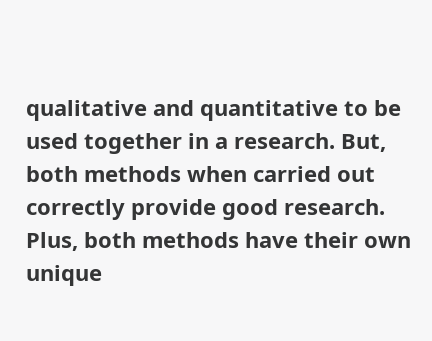qualitative and quantitative to be used together in a research. But, both methods when carried out correctly provide good research. Plus, both methods have their own unique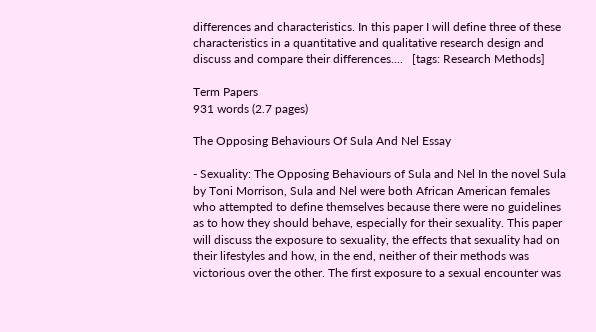differences and characteristics. In this paper I will define three of these characteristics in a quantitative and qualitative research design and discuss and compare their differences....   [tags: Research Methods]

Term Papers
931 words (2.7 pages)

The Opposing Behaviours Of Sula And Nel Essay

- Sexuality: The Opposing Behaviours of Sula and Nel In the novel Sula by Toni Morrison, Sula and Nel were both African American females who attempted to define themselves because there were no guidelines as to how they should behave, especially for their sexuality. This paper will discuss the exposure to sexuality, the effects that sexuality had on their lifestyles and how, in the end, neither of their methods was victorious over the other. The first exposure to a sexual encounter was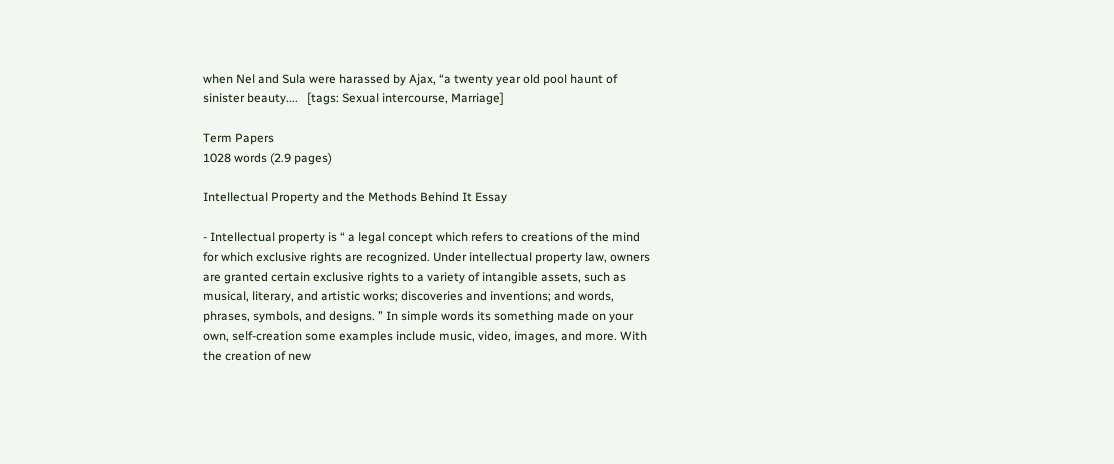when Nel and Sula were harassed by Ajax, “a twenty year old pool haunt of sinister beauty....   [tags: Sexual intercourse, Marriage]

Term Papers
1028 words (2.9 pages)

Intellectual Property and the Methods Behind It Essay

- Intellectual property is “ a legal concept which refers to creations of the mind for which exclusive rights are recognized. Under intellectual property law, owners are granted certain exclusive rights to a variety of intangible assets, such as musical, literary, and artistic works; discoveries and inventions; and words, phrases, symbols, and designs. ” In simple words its something made on your own, self-creation some examples include music, video, images, and more. With the creation of new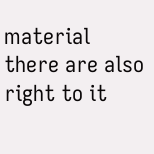material there are also right to it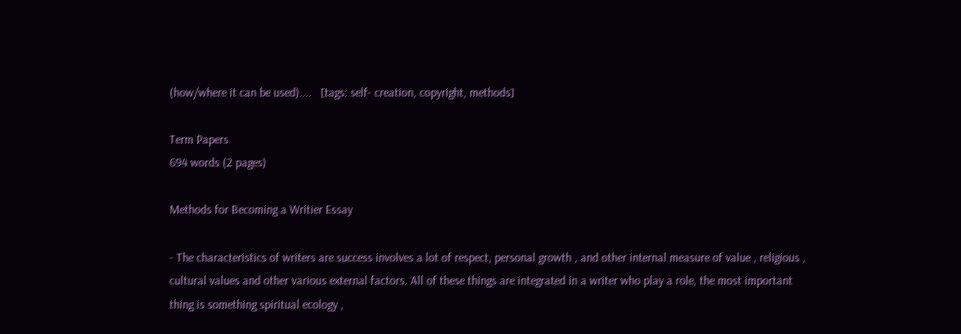(how/where it can be used)....   [tags: self- creation, copyright, methods]

Term Papers
694 words (2 pages)

Methods for Becoming a Writier Essay

- The characteristics of writers are success involves a lot of respect, personal growth , and other internal measure of value , religious , cultural values and other various external factors. All of these things are integrated in a writer who play a role, the most important thing is something spiritual ecology ,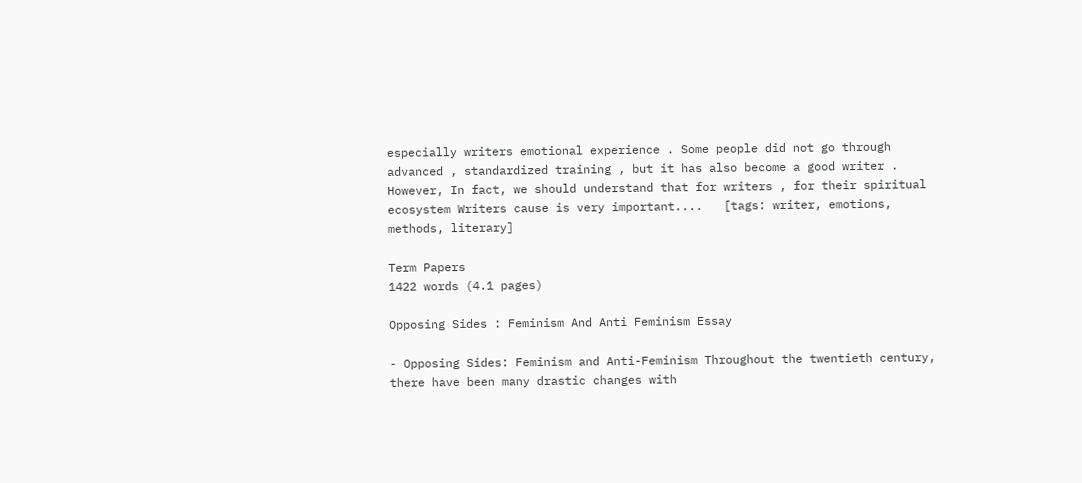especially writers emotional experience . Some people did not go through advanced , standardized training , but it has also become a good writer . However, In fact, we should understand that for writers , for their spiritual ecosystem Writers cause is very important....   [tags: writer, emotions, methods, literary]

Term Papers
1422 words (4.1 pages)

Opposing Sides : Feminism And Anti Feminism Essay

- Opposing Sides: Feminism and Anti-Feminism Throughout the twentieth century, there have been many drastic changes with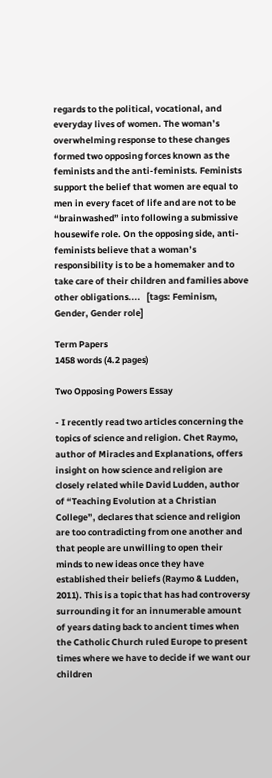regards to the political, vocational, and everyday lives of women. The woman’s overwhelming response to these changes formed two opposing forces known as the feminists and the anti-feminists. Feminists support the belief that women are equal to men in every facet of life and are not to be “brainwashed” into following a submissive housewife role. On the opposing side, anti-feminists believe that a woman’s responsibility is to be a homemaker and to take care of their children and families above other obligations....   [tags: Feminism, Gender, Gender role]

Term Papers
1458 words (4.2 pages)

Two Opposing Powers Essay

- I recently read two articles concerning the topics of science and religion. Chet Raymo, author of Miracles and Explanations, offers insight on how science and religion are closely related while David Ludden, author of “Teaching Evolution at a Christian College”, declares that science and religion are too contradicting from one another and that people are unwilling to open their minds to new ideas once they have established their beliefs (Raymo & Ludden, 2011). This is a topic that has had controversy surrounding it for an innumerable amount of years dating back to ancient times when the Catholic Church ruled Europe to present times where we have to decide if we want our children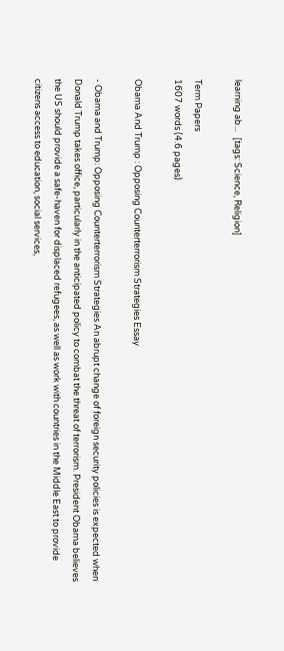learning ab...   [tags: Science, Religion]

Term Papers
1607 words (4.6 pages)

Obama And Trump : Opposing Counterterrorism Strategies Essay

- Obama and Trump: Opposing Counterterrorism Strategies An abrupt change of foreign security policies is expected when Donald Trump takes office, particularly in the anticipated policy to combat the threat of terrorism. President Obama believes the US should provide a safe-haven for displaced refugees, as well as work with countries in the Middle East to provide citizens access to education, social services,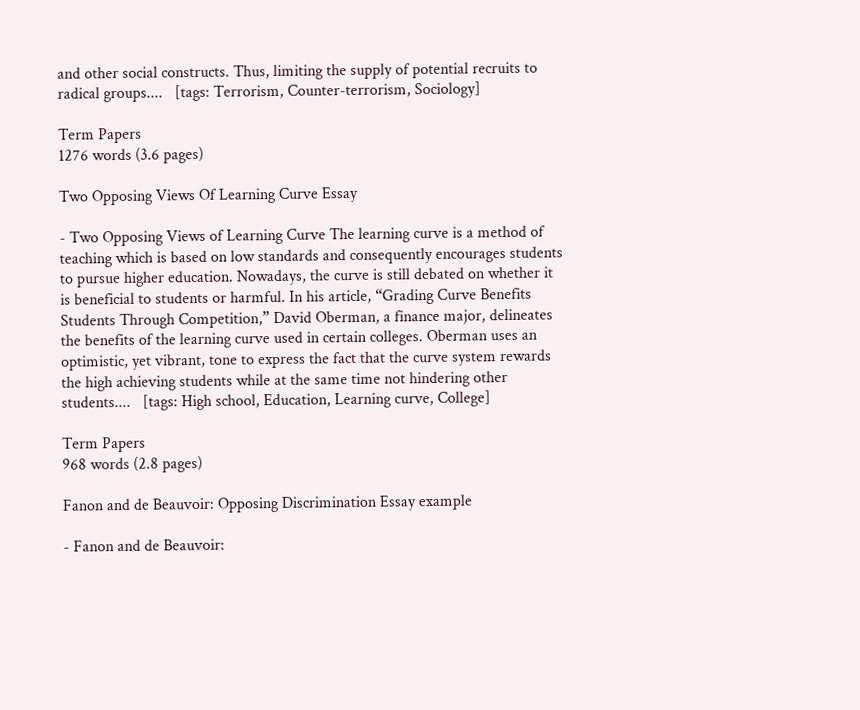and other social constructs. Thus, limiting the supply of potential recruits to radical groups....   [tags: Terrorism, Counter-terrorism, Sociology]

Term Papers
1276 words (3.6 pages)

Two Opposing Views Of Learning Curve Essay

- Two Opposing Views of Learning Curve The learning curve is a method of teaching which is based on low standards and consequently encourages students to pursue higher education. Nowadays, the curve is still debated on whether it is beneficial to students or harmful. In his article, “Grading Curve Benefits Students Through Competition,” David Oberman, a finance major, delineates the benefits of the learning curve used in certain colleges. Oberman uses an optimistic, yet vibrant, tone to express the fact that the curve system rewards the high achieving students while at the same time not hindering other students....   [tags: High school, Education, Learning curve, College]

Term Papers
968 words (2.8 pages)

Fanon and de Beauvoir: Opposing Discrimination Essay example

- Fanon and de Beauvoir: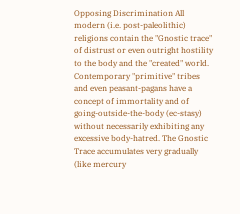Opposing Discrimination All modern (i.e. post-paleolithic) religions contain the "Gnostic trace" of distrust or even outright hostility to the body and the "created" world. Contemporary "primitive" tribes and even peasant-pagans have a concept of immortality and of going-outside-the-body (ec-stasy) without necessarily exhibiting any excessive body-hatred. The Gnostic Trace accumulates very gradually (like mercury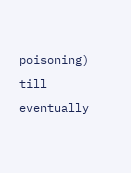poisoning) till eventually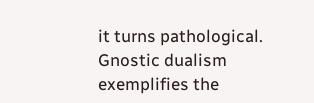it turns pathological. Gnostic dualism exemplifies the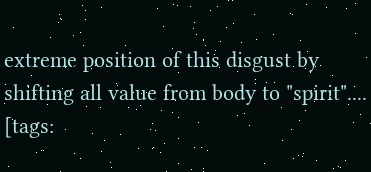extreme position of this disgust by shifting all value from body to "spirit"....   [tags: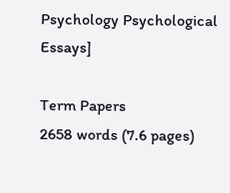Psychology Psychological Essays]

Term Papers
2658 words (7.6 pages)